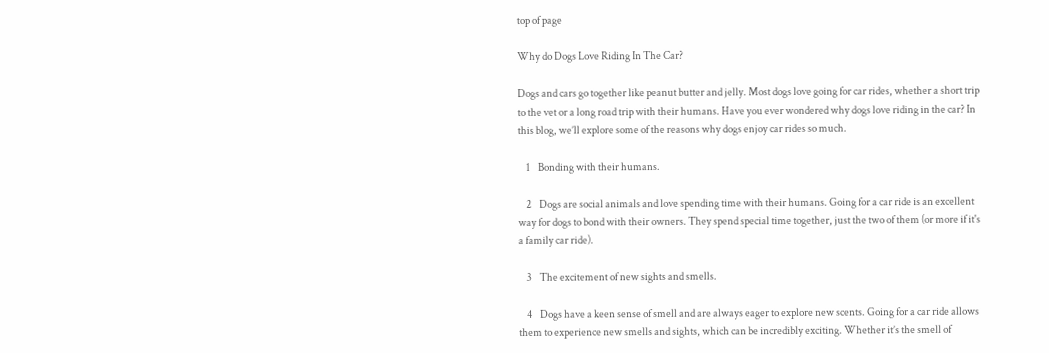top of page

Why do Dogs Love Riding In The Car?

Dogs and cars go together like peanut butter and jelly. Most dogs love going for car rides, whether a short trip to the vet or a long road trip with their humans. Have you ever wondered why dogs love riding in the car? In this blog, we’ll explore some of the reasons why dogs enjoy car rides so much.

    1    Bonding with their humans.

    2    Dogs are social animals and love spending time with their humans. Going for a car ride is an excellent way for dogs to bond with their owners. They spend special time together, just the two of them (or more if it's a family car ride).

    3    The excitement of new sights and smells.

    4    Dogs have a keen sense of smell and are always eager to explore new scents. Going for a car ride allows them to experience new smells and sights, which can be incredibly exciting. Whether it’s the smell of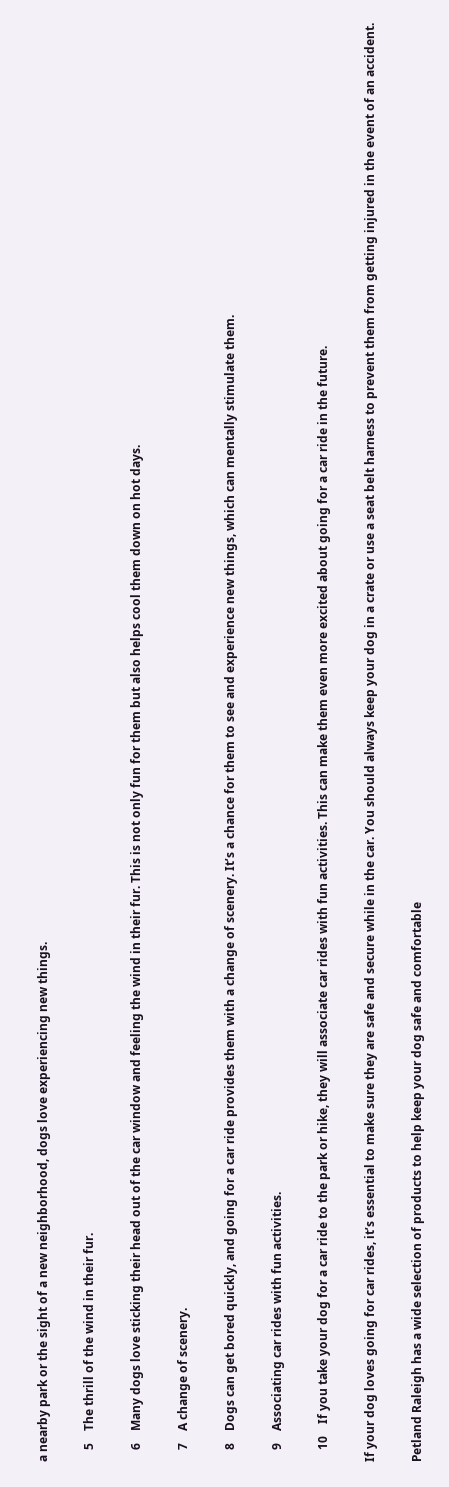a nearby park or the sight of a new neighborhood, dogs love experiencing new things.

    5    The thrill of the wind in their fur.

    6    Many dogs love sticking their head out of the car window and feeling the wind in their fur. This is not only fun for them but also helps cool them down on hot days.

    7    A change of scenery.

    8    Dogs can get bored quickly, and going for a car ride provides them with a change of scenery. It’s a chance for them to see and experience new things, which can mentally stimulate them.

    9    Associating car rides with fun activities.

    10    If you take your dog for a car ride to the park or hike, they will associate car rides with fun activities. This can make them even more excited about going for a car ride in the future.

If your dog loves going for car rides, it’s essential to make sure they are safe and secure while in the car. You should always keep your dog in a crate or use a seat belt harness to prevent them from getting injured in the event of an accident.

Petland Raleigh has a wide selection of products to help keep your dog safe and comfortable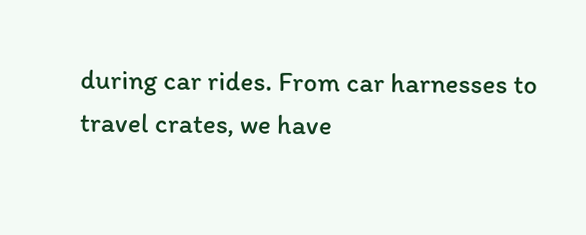during car rides. From car harnesses to travel crates, we have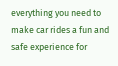everything you need to make car rides a fun and safe experience for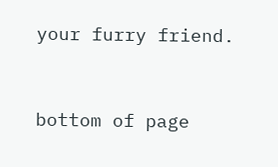your furry friend.


bottom of page